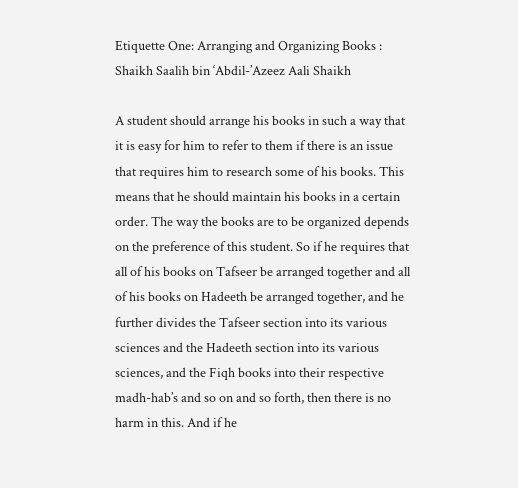Etiquette One: Arranging and Organizing Books : Shaikh Saalih bin ‘Abdil-’Azeez Aali Shaikh

A student should arrange his books in such a way that it is easy for him to refer to them if there is an issue that requires him to research some of his books. This means that he should maintain his books in a certain order. The way the books are to be organized depends on the preference of this student. So if he requires that all of his books on Tafseer be arranged together and all of his books on Hadeeth be arranged together, and he further divides the Tafseer section into its various sciences and the Hadeeth section into its various sciences, and the Fiqh books into their respective madh-hab’s and so on and so forth, then there is no harm in this. And if he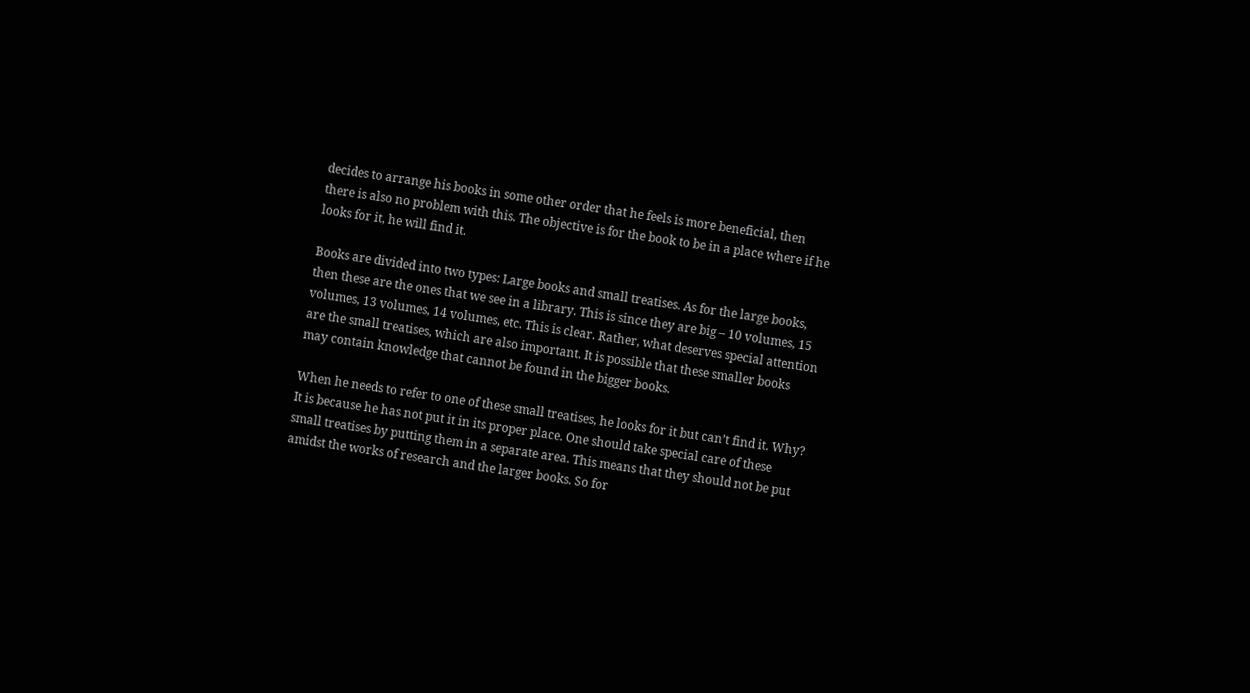decides to arrange his books in some other order that he feels is more beneficial, then there is also no problem with this. The objective is for the book to be in a place where if he looks for it, he will find it.

Books are divided into two types: Large books and small treatises. As for the large books, then these are the ones that we see in a library. This is since they are big – 10 volumes, 15 volumes, 13 volumes, 14 volumes, etc. This is clear. Rather, what deserves special attention are the small treatises, which are also important. It is possible that these smaller books may contain knowledge that cannot be found in the bigger books.

When he needs to refer to one of these small treatises, he looks for it but can’t find it. Why? It is because he has not put it in its proper place. One should take special care of these small treatises by putting them in a separate area. This means that they should not be put amidst the works of research and the larger books. So for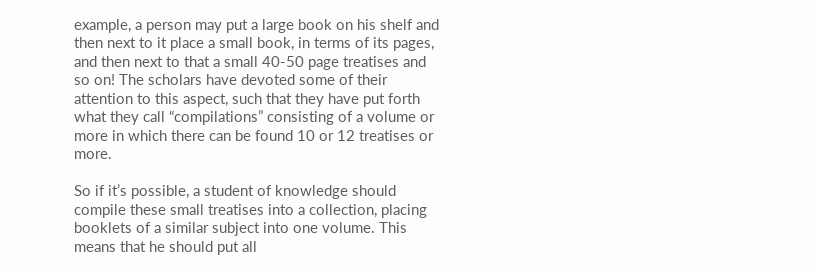example, a person may put a large book on his shelf and then next to it place a small book, in terms of its pages, and then next to that a small 40-50 page treatises and so on! The scholars have devoted some of their attention to this aspect, such that they have put forth what they call “compilations” consisting of a volume or more in which there can be found 10 or 12 treatises or more.

So if it’s possible, a student of knowledge should compile these small treatises into a collection, placing booklets of a similar subject into one volume. This means that he should put all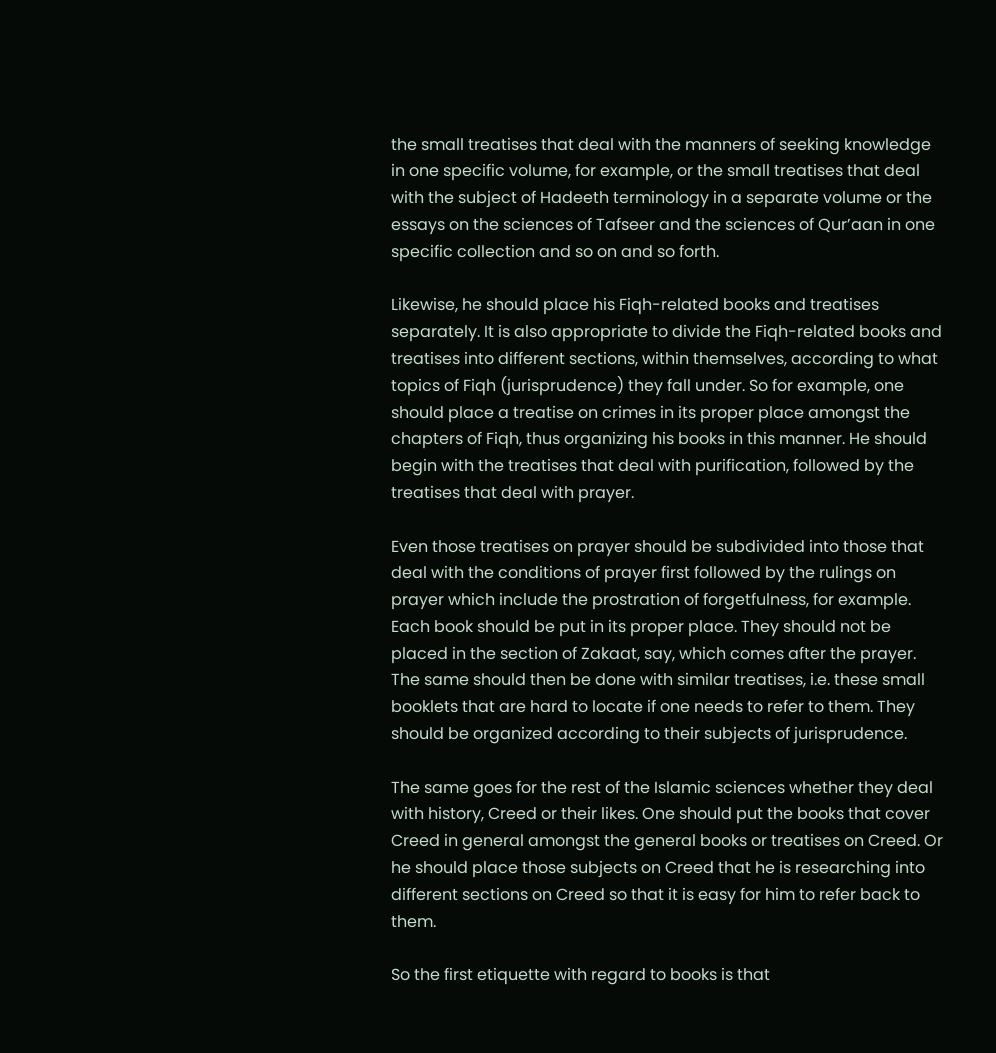the small treatises that deal with the manners of seeking knowledge in one specific volume, for example, or the small treatises that deal with the subject of Hadeeth terminology in a separate volume or the essays on the sciences of Tafseer and the sciences of Qur’aan in one specific collection and so on and so forth.

Likewise, he should place his Fiqh-related books and treatises separately. It is also appropriate to divide the Fiqh-related books and treatises into different sections, within themselves, according to what topics of Fiqh (jurisprudence) they fall under. So for example, one should place a treatise on crimes in its proper place amongst the chapters of Fiqh, thus organizing his books in this manner. He should begin with the treatises that deal with purification, followed by the treatises that deal with prayer.

Even those treatises on prayer should be subdivided into those that deal with the conditions of prayer first followed by the rulings on prayer which include the prostration of forgetfulness, for example. Each book should be put in its proper place. They should not be placed in the section of Zakaat, say, which comes after the prayer. The same should then be done with similar treatises, i.e. these small booklets that are hard to locate if one needs to refer to them. They should be organized according to their subjects of jurisprudence.

The same goes for the rest of the Islamic sciences whether they deal with history, Creed or their likes. One should put the books that cover Creed in general amongst the general books or treatises on Creed. Or he should place those subjects on Creed that he is researching into different sections on Creed so that it is easy for him to refer back to them.

So the first etiquette with regard to books is that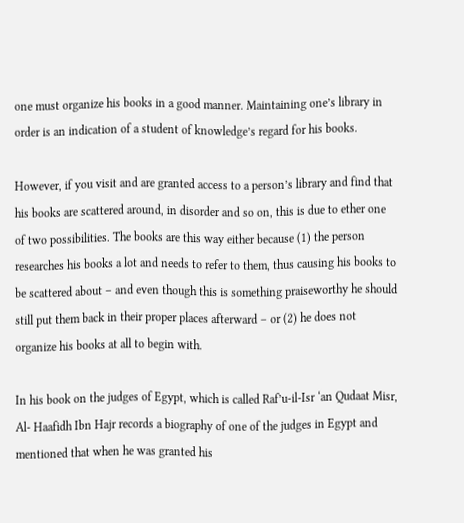one must organize his books in a good manner. Maintaining one’s library in order is an indication of a student of knowledge’s regard for his books.

However, if you visit and are granted access to a person’s library and find that his books are scattered around, in disorder and so on, this is due to ether one of two possibilities. The books are this way either because (1) the person researches his books a lot and needs to refer to them, thus causing his books to be scattered about – and even though this is something praiseworthy he should still put them back in their proper places afterward – or (2) he does not organize his books at all to begin with.

In his book on the judges of Egypt, which is called Raf’u-il-Isr ‘an Qudaat Misr, Al- Haafidh Ibn Hajr records a biography of one of the judges in Egypt and mentioned that when he was granted his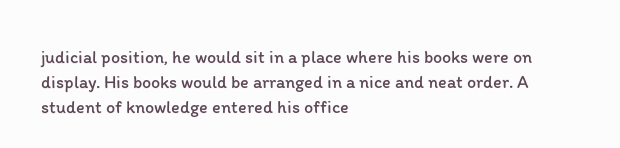judicial position, he would sit in a place where his books were on display. His books would be arranged in a nice and neat order. A student of knowledge entered his office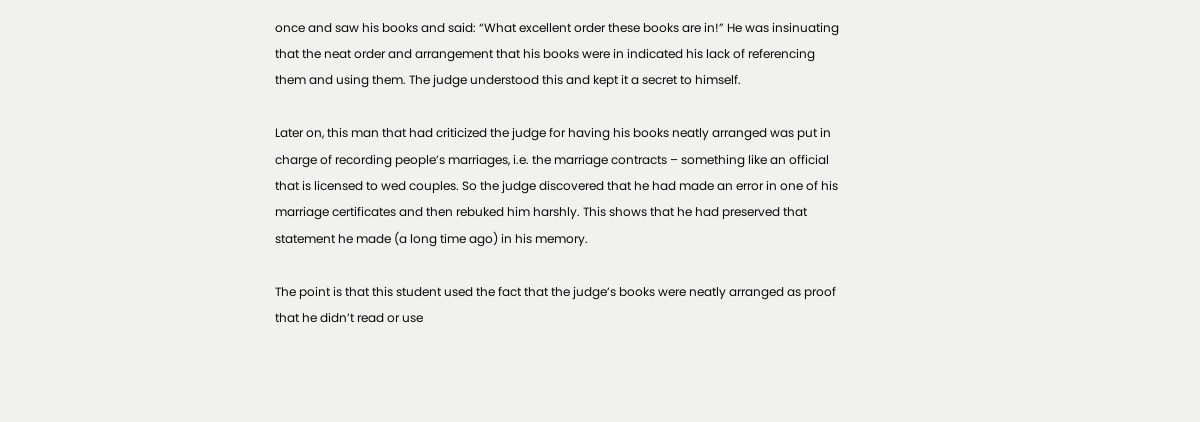once and saw his books and said: “What excellent order these books are in!” He was insinuating that the neat order and arrangement that his books were in indicated his lack of referencing them and using them. The judge understood this and kept it a secret to himself.

Later on, this man that had criticized the judge for having his books neatly arranged was put in charge of recording people’s marriages, i.e. the marriage contracts – something like an official that is licensed to wed couples. So the judge discovered that he had made an error in one of his marriage certificates and then rebuked him harshly. This shows that he had preserved that statement he made (a long time ago) in his memory.

The point is that this student used the fact that the judge’s books were neatly arranged as proof that he didn’t read or use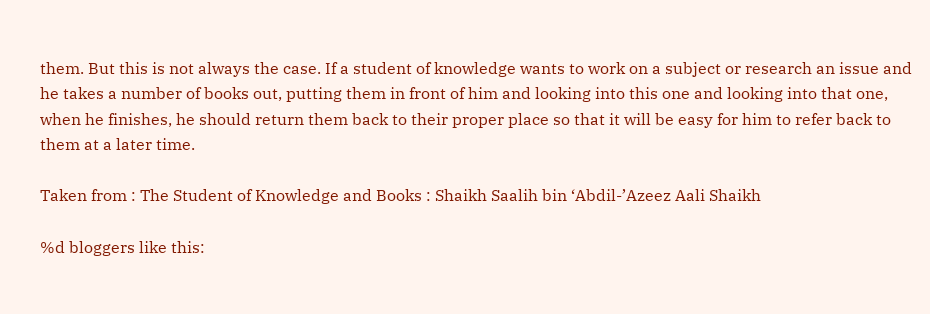them. But this is not always the case. If a student of knowledge wants to work on a subject or research an issue and he takes a number of books out, putting them in front of him and looking into this one and looking into that one, when he finishes, he should return them back to their proper place so that it will be easy for him to refer back to them at a later time.

Taken from : The Student of Knowledge and Books : Shaikh Saalih bin ‘Abdil-’Azeez Aali Shaikh

%d bloggers like this: